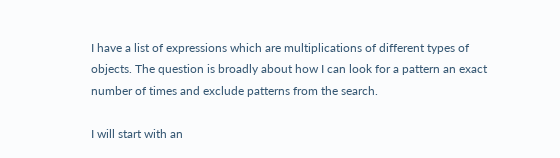I have a list of expressions which are multiplications of different types of objects. The question is broadly about how I can look for a pattern an exact number of times and exclude patterns from the search.

I will start with an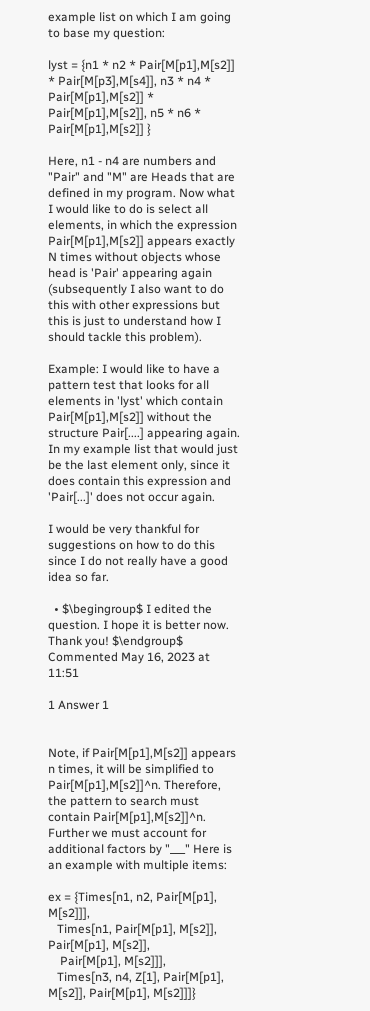example list on which I am going to base my question:

lyst = {n1 * n2 * Pair[M[p1],M[s2]] * Pair[M[p3],M[s4]], n3 * n4 * Pair[M[p1],M[s2]] * Pair[M[p1],M[s2]], n5 * n6 * Pair[M[p1],M[s2]] }

Here, n1 - n4 are numbers and "Pair" and "M" are Heads that are defined in my program. Now what I would like to do is select all elements, in which the expression Pair[M[p1],M[s2]] appears exactly N times without objects whose head is 'Pair' appearing again (subsequently I also want to do this with other expressions but this is just to understand how I should tackle this problem).

Example: I would like to have a pattern test that looks for all elements in 'lyst' which contain Pair[M[p1],M[s2]] without the structure Pair[....] appearing again. In my example list that would just be the last element only, since it does contain this expression and 'Pair[...]' does not occur again.

I would be very thankful for suggestions on how to do this since I do not really have a good idea so far.

  • $\begingroup$ I edited the question. I hope it is better now. Thank you! $\endgroup$ Commented May 16, 2023 at 11:51

1 Answer 1


Note, if Pair[M[p1],M[s2]] appears n times, it will be simplified to Pair[M[p1],M[s2]]^n. Therefore, the pattern to search must contain Pair[M[p1],M[s2]]^n. Further we must account for additional factors by "___" Here is an example with multiple items:

ex = {Times[n1, n2, Pair[M[p1], M[s2]]],
   Times[n1, Pair[M[p1], M[s2]], Pair[M[p1], M[s2]],
    Pair[M[p1], M[s2]]],
   Times[n3, n4, Z[1], Pair[M[p1], M[s2]], Pair[M[p1], M[s2]]]}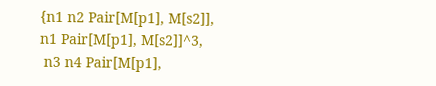{n1 n2 Pair[M[p1], M[s2]], n1 Pair[M[p1], M[s2]]^3,
 n3 n4 Pair[M[p1],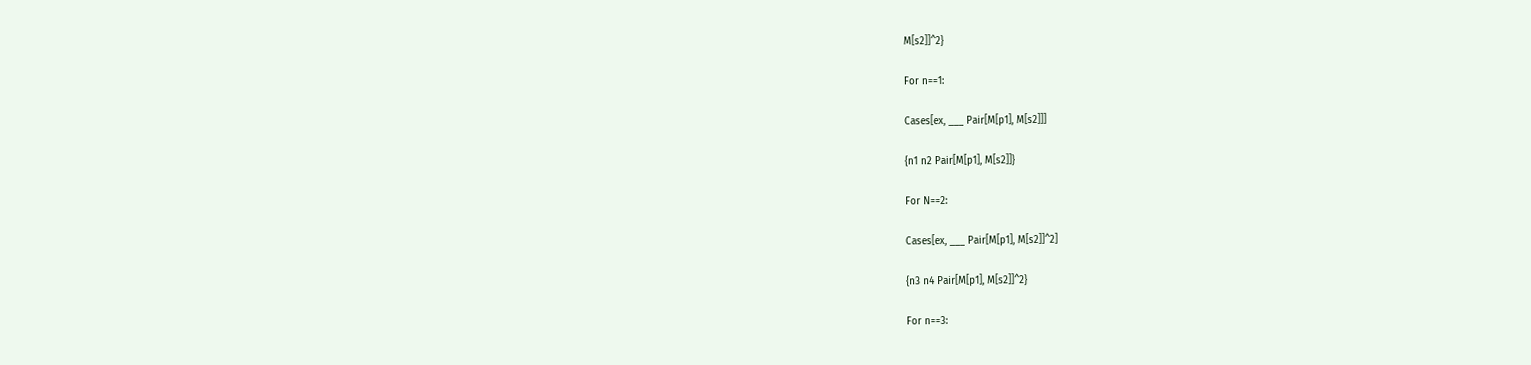M[s2]]^2}

For n==1:

Cases[ex, ___ Pair[M[p1], M[s2]]]

{n1 n2 Pair[M[p1], M[s2]]}

For N==2:

Cases[ex, ___ Pair[M[p1], M[s2]]^2]

{n3 n4 Pair[M[p1], M[s2]]^2}

For n==3: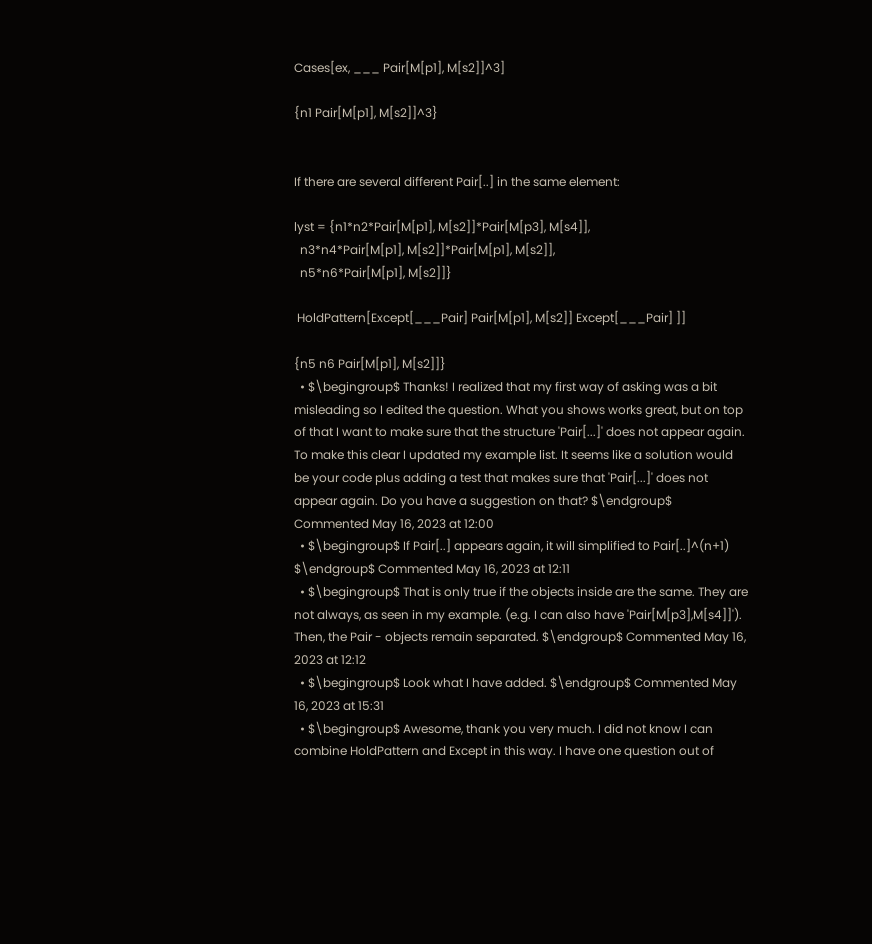Cases[ex, ___ Pair[M[p1], M[s2]]^3]

{n1 Pair[M[p1], M[s2]]^3}


If there are several different Pair[..] in the same element:

lyst = {n1*n2*Pair[M[p1], M[s2]]*Pair[M[p3], M[s4]],
  n3*n4*Pair[M[p1], M[s2]]*Pair[M[p1], M[s2]],
  n5*n6*Pair[M[p1], M[s2]]}

 HoldPattern[Except[___Pair] Pair[M[p1], M[s2]] Except[___Pair] ]]

{n5 n6 Pair[M[p1], M[s2]]}
  • $\begingroup$ Thanks! I realized that my first way of asking was a bit misleading so I edited the question. What you shows works great, but on top of that I want to make sure that the structure 'Pair[...]' does not appear again. To make this clear I updated my example list. It seems like a solution would be your code plus adding a test that makes sure that 'Pair[...]' does not appear again. Do you have a suggestion on that? $\endgroup$ Commented May 16, 2023 at 12:00
  • $\begingroup$ If Pair[..] appears again, it will simplified to Pair[..]^(n+1) $\endgroup$ Commented May 16, 2023 at 12:11
  • $\begingroup$ That is only true if the objects inside are the same. They are not always, as seen in my example. (e.g. I can also have 'Pair[M[p3],M[s4]]'). Then, the Pair - objects remain separated. $\endgroup$ Commented May 16, 2023 at 12:12
  • $\begingroup$ Look what I have added. $\endgroup$ Commented May 16, 2023 at 15:31
  • $\begingroup$ Awesome, thank you very much. I did not know I can combine HoldPattern and Except in this way. I have one question out of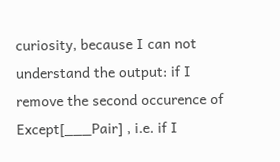curiosity, because I can not understand the output: if I remove the second occurence of Except[___Pair] , i.e. if I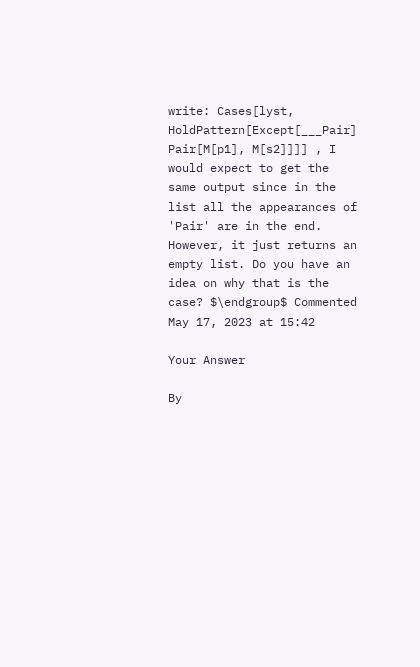write: Cases[lyst, HoldPattern[Except[___Pair] Pair[M[p1], M[s2]]]] , I would expect to get the same output since in the list all the appearances of 'Pair' are in the end. However, it just returns an empty list. Do you have an idea on why that is the case? $\endgroup$ Commented May 17, 2023 at 15:42

Your Answer

By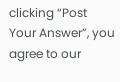clicking “Post Your Answer”, you agree to our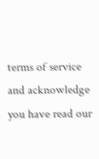terms of service and acknowledge you have read our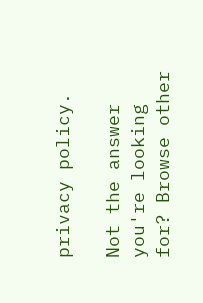privacy policy.

Not the answer you're looking for? Browse other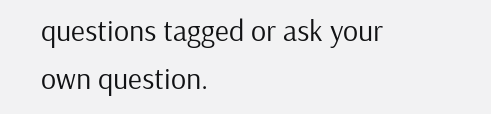questions tagged or ask your own question.